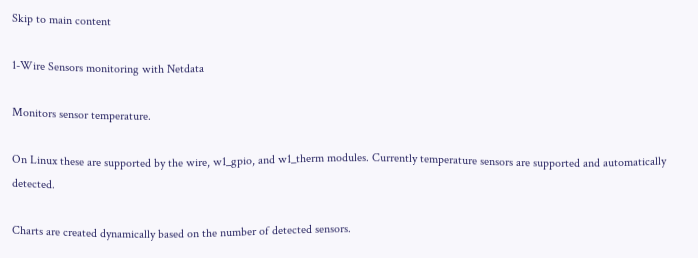Skip to main content

1-Wire Sensors monitoring with Netdata

Monitors sensor temperature.

On Linux these are supported by the wire, w1_gpio, and w1_therm modules. Currently temperature sensors are supported and automatically detected.

Charts are created dynamically based on the number of detected sensors.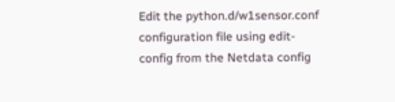Edit the python.d/w1sensor.conf configuration file using edit-config from the Netdata config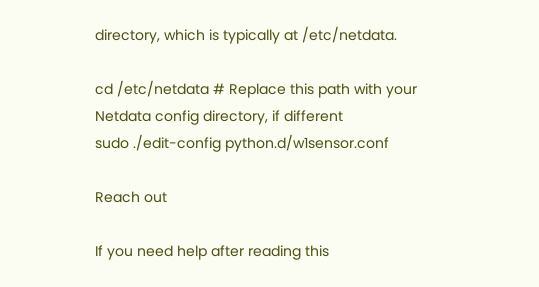directory, which is typically at /etc/netdata.

cd /etc/netdata # Replace this path with your Netdata config directory, if different
sudo ./edit-config python.d/w1sensor.conf

Reach out

If you need help after reading this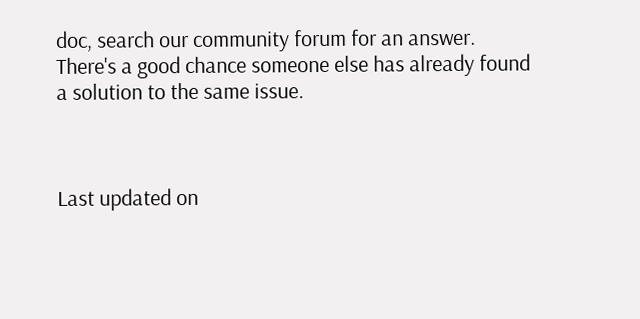doc, search our community forum for an answer. There's a good chance someone else has already found a solution to the same issue.



Last updated on